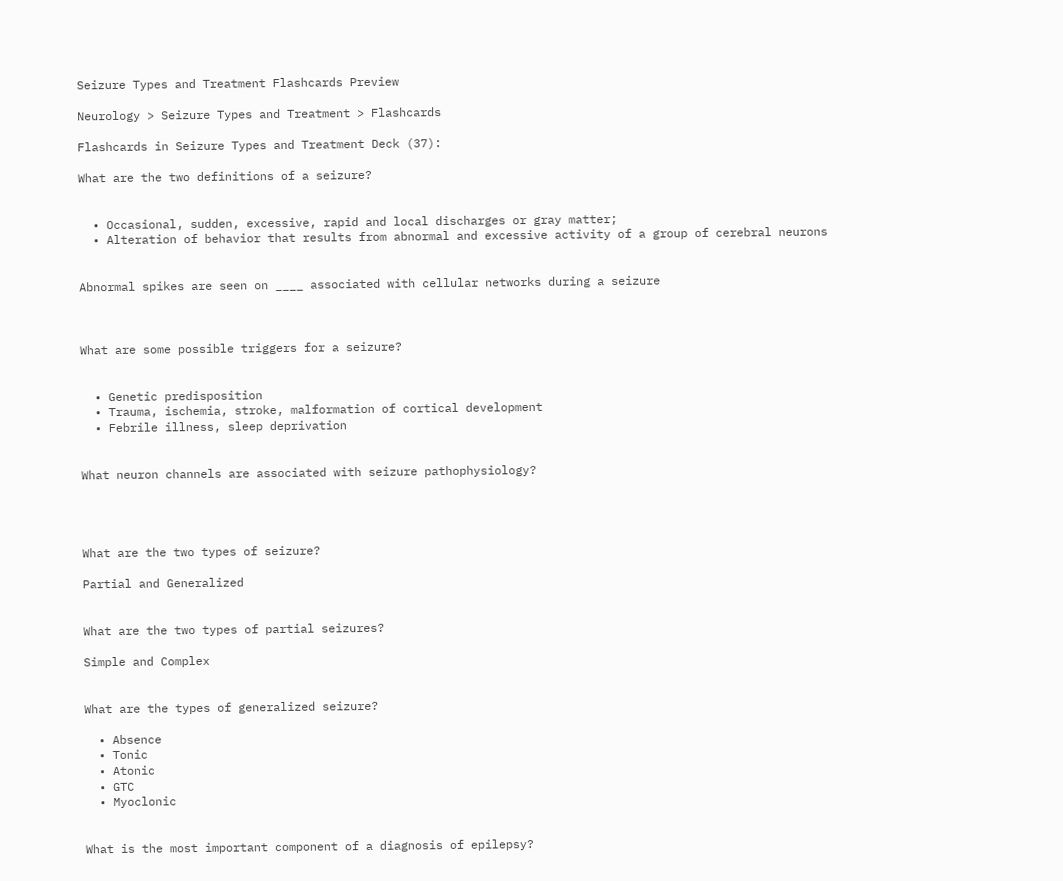Seizure Types and Treatment Flashcards Preview

Neurology > Seizure Types and Treatment > Flashcards

Flashcards in Seizure Types and Treatment Deck (37):

What are the two definitions of a seizure?


  • Occasional, sudden, excessive, rapid and local discharges or gray matter;
  • Alteration of behavior that results from abnormal and excessive activity of a group of cerebral neurons


Abnormal spikes are seen on ____ associated with cellular networks during a seizure



What are some possible triggers for a seizure?


  • Genetic predisposition
  • Trauma, ischemia, stroke, malformation of cortical development
  • Febrile illness, sleep deprivation


What neuron channels are associated with seizure pathophysiology?




What are the two types of seizure?

Partial and Generalized


What are the two types of partial seizures?

Simple and Complex


What are the types of generalized seizure?

  • Absence
  • Tonic
  • Atonic
  • GTC
  • Myoclonic


What is the most important component of a diagnosis of epilepsy?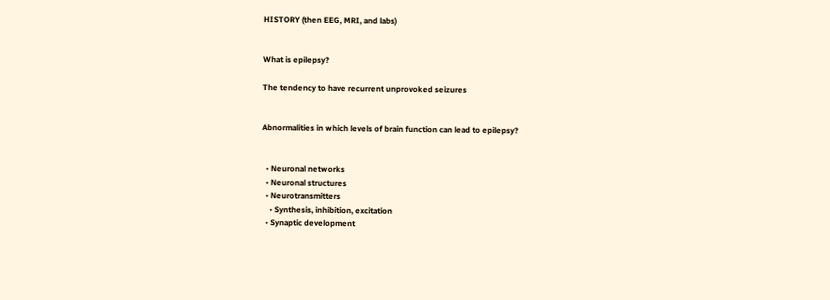HISTORY (then EEG, MRI, and labs)


What is epilepsy?

The tendency to have recurrent unprovoked seizures


Abnormalities in which levels of brain function can lead to epilepsy?


  • Neuronal networks
  • Neuronal structures
  • Neurotransmitters
    • Synthesis, inhibition, excitation
  • Synaptic development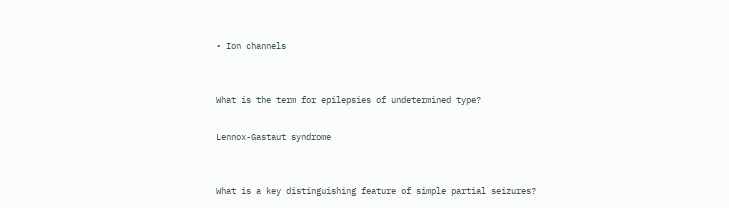• Ion channels


What is the term for epilepsies of undetermined type?

Lennox-Gastaut syndrome


What is a key distinguishing feature of simple partial seizures?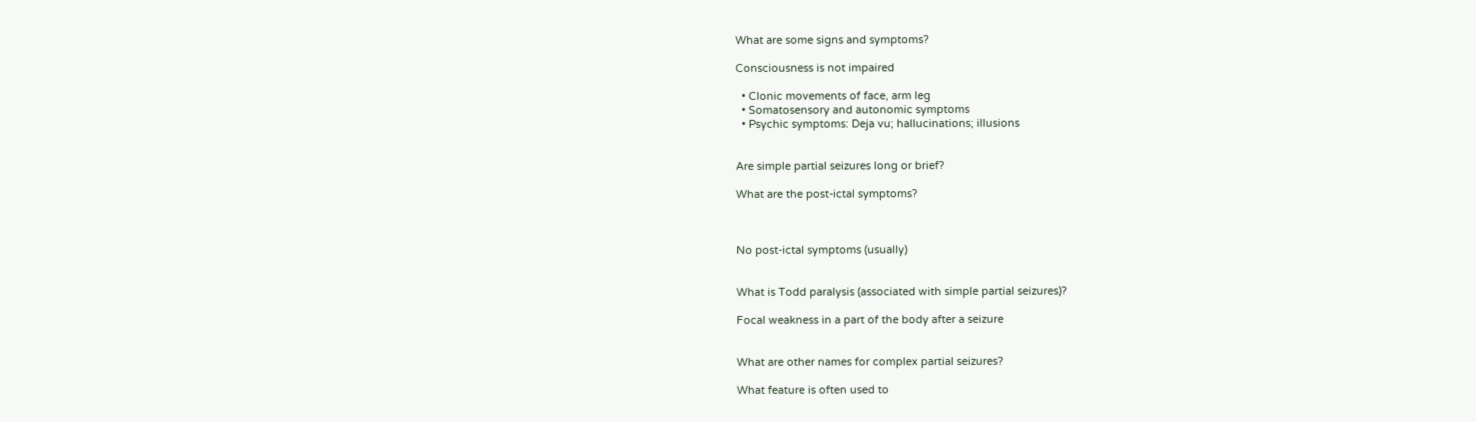What are some signs and symptoms?

Consciousness is not impaired

  • Clonic movements of face, arm leg
  • Somatosensory and autonomic symptoms
  • Psychic symptoms: Deja vu; hallucinations; illusions


Are simple partial seizures long or brief?

What are the post-ictal symptoms?



No post-ictal symptoms (usually)


What is Todd paralysis (associated with simple partial seizures)?

Focal weakness in a part of the body after a seizure


What are other names for complex partial seizures?

What feature is often used to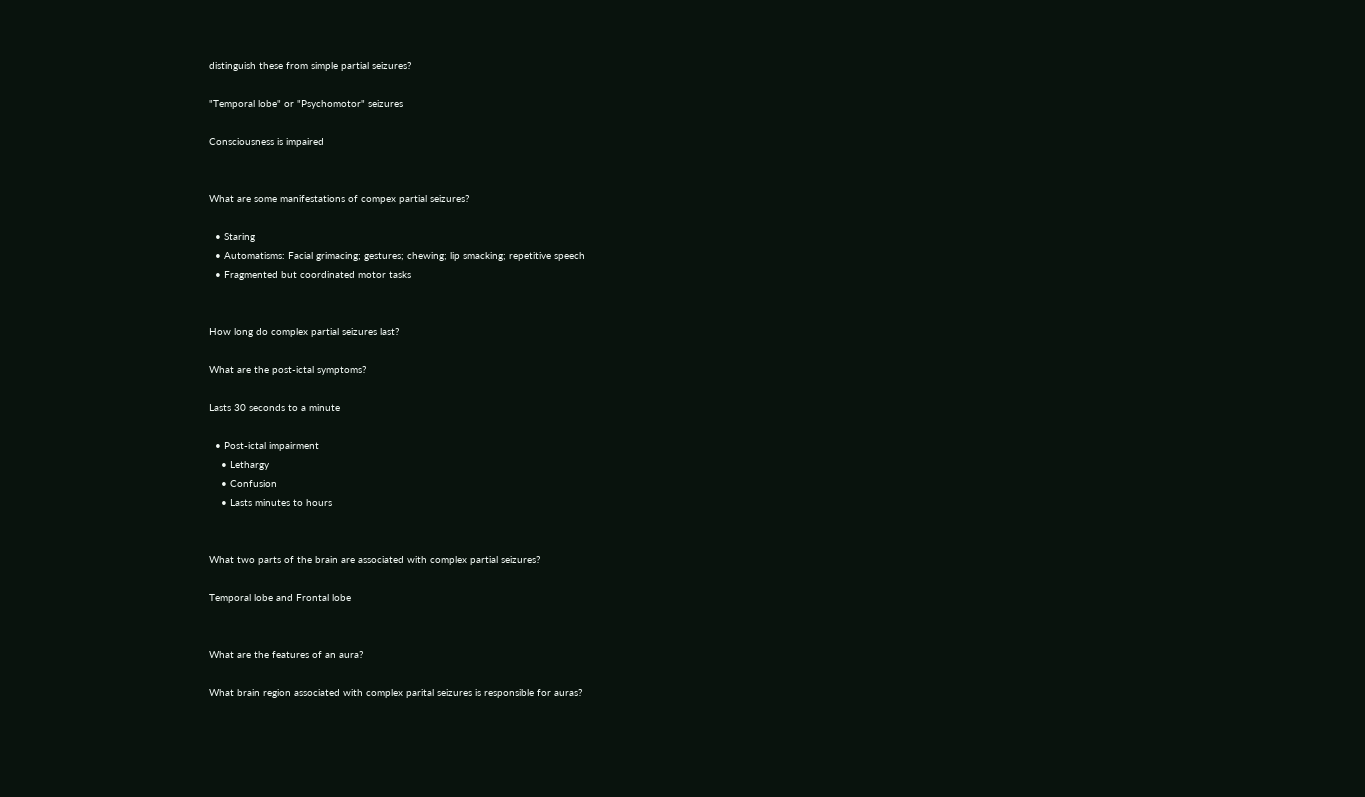distinguish these from simple partial seizures?

"Temporal lobe" or "Psychomotor" seizures

Consciousness is impaired


What are some manifestations of compex partial seizures?

  • Staring
  • Automatisms: Facial grimacing; gestures; chewing; lip smacking; repetitive speech
  • Fragmented but coordinated motor tasks


How long do complex partial seizures last?

What are the post-ictal symptoms?

Lasts 30 seconds to a minute

  • Post-ictal impairment
    • Lethargy
    • Confusion
    • Lasts minutes to hours


What two parts of the brain are associated with complex partial seizures?

Temporal lobe and Frontal lobe


What are the features of an aura?

What brain region associated with complex parital seizures is responsible for auras?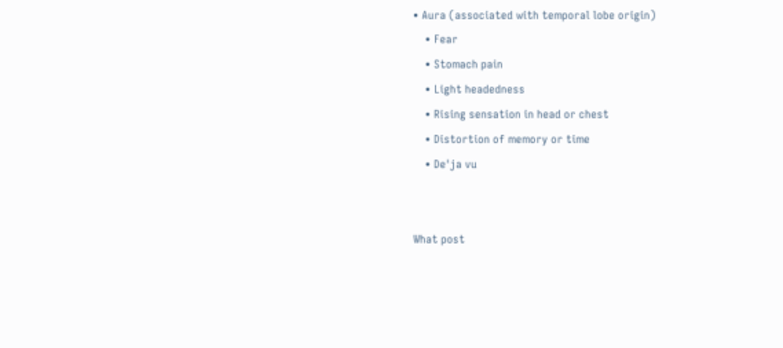• Aura (associated with temporal lobe origin)
    • Fear
    • Stomach pain
    • Light headedness
    • Rising sensation in head or chest
    • Distortion of memory or time
    • De'ja vu


What post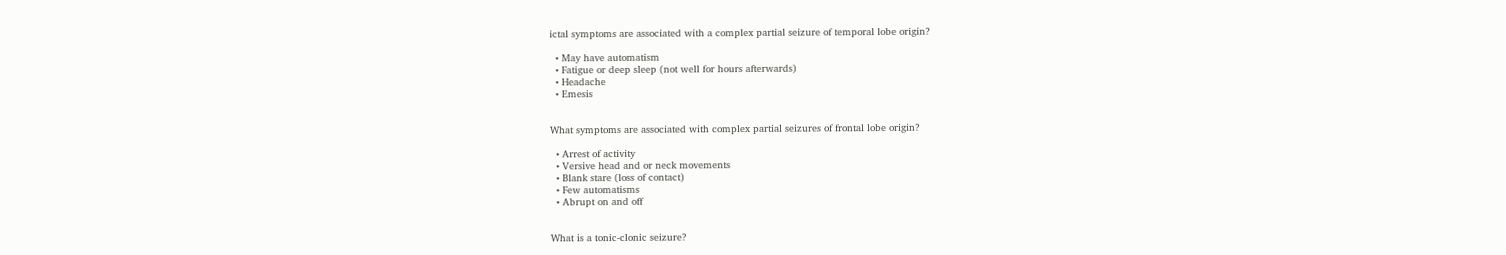ictal symptoms are associated with a complex partial seizure of temporal lobe origin?

  • May have automatism
  • Fatigue or deep sleep (not well for hours afterwards)
  • Headache
  • Emesis


What symptoms are associated with complex partial seizures of frontal lobe origin?

  • Arrest of activity
  • Versive head and or neck movements
  • Blank stare (loss of contact)
  • Few automatisms
  • Abrupt on and off


What is a tonic-clonic seizure?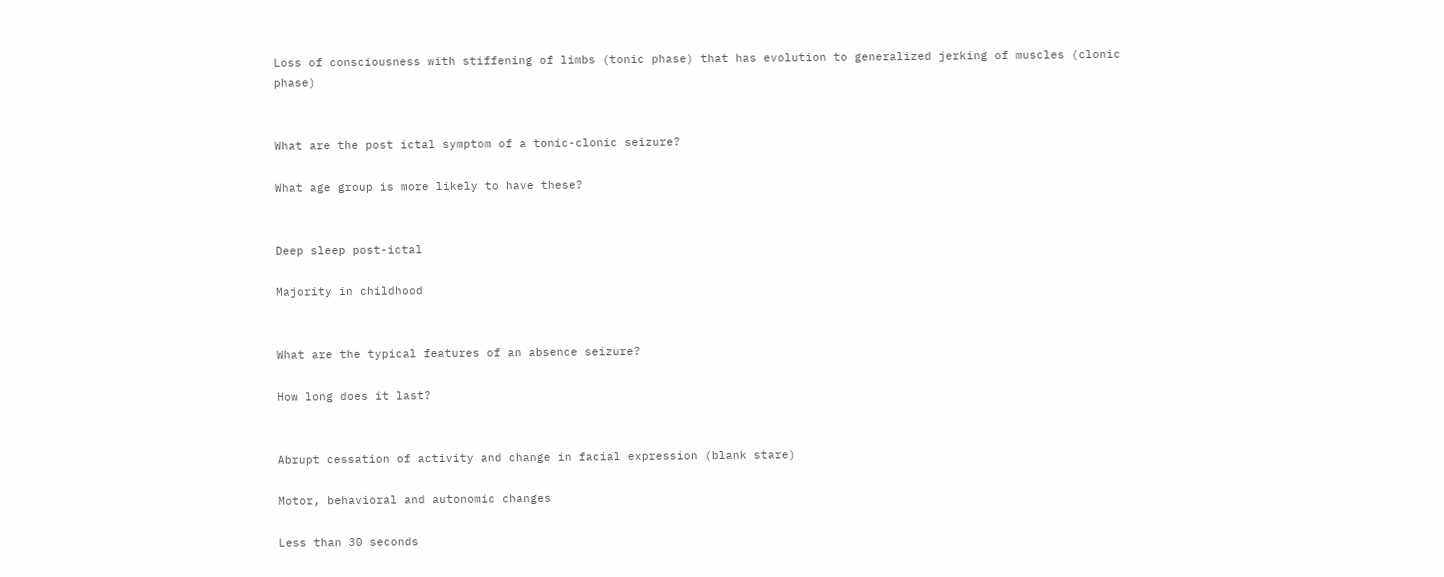Loss of consciousness with stiffening of limbs (tonic phase) that has evolution to generalized jerking of muscles (clonic phase)


What are the post ictal symptom of a tonic-clonic seizure?

What age group is more likely to have these?


Deep sleep post-ictal

Majority in childhood


What are the typical features of an absence seizure?

How long does it last?


Abrupt cessation of activity and change in facial expression (blank stare)

Motor, behavioral and autonomic changes

Less than 30 seconds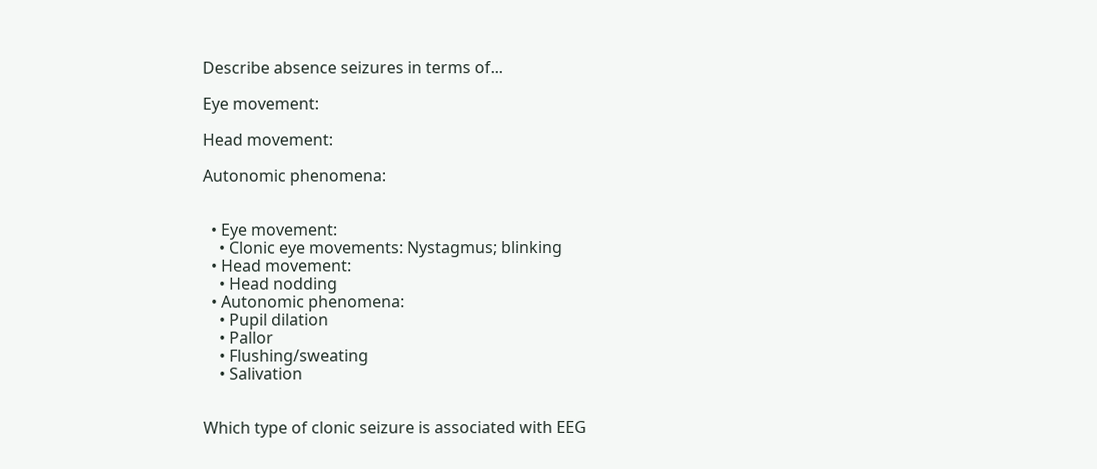Describe absence seizures in terms of...

Eye movement:

Head movement:

Autonomic phenomena:


  • Eye movement:
    • Clonic eye movements: Nystagmus; blinking
  • Head movement:
    • Head nodding
  • Autonomic phenomena:
    • Pupil dilation
    • Pallor
    • Flushing/sweating
    • Salivation


Which type of clonic seizure is associated with EEG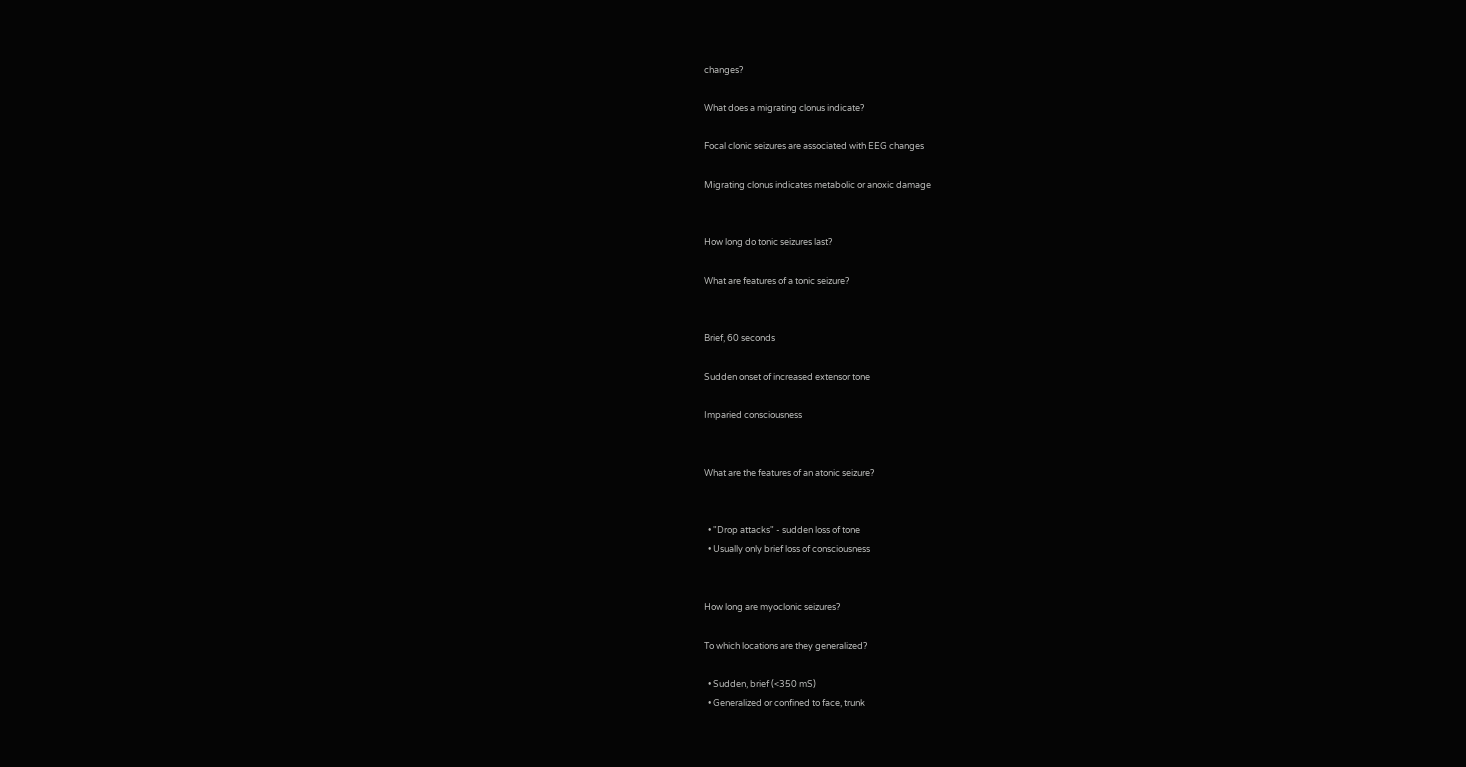changes?

What does a migrating clonus indicate?

Focal clonic seizures are associated with EEG changes

Migrating clonus indicates metabolic or anoxic damage


How long do tonic seizures last?

What are features of a tonic seizure?


Brief, 60 seconds

Sudden onset of increased extensor tone

Imparied consciousness


What are the features of an atonic seizure?


  • "Drop attacks" - sudden loss of tone
  • Usually only brief loss of consciousness


How long are myoclonic seizures?

To which locations are they generalized?

  • Sudden, brief (<350 mS)
  • Generalized or confined to face, trunk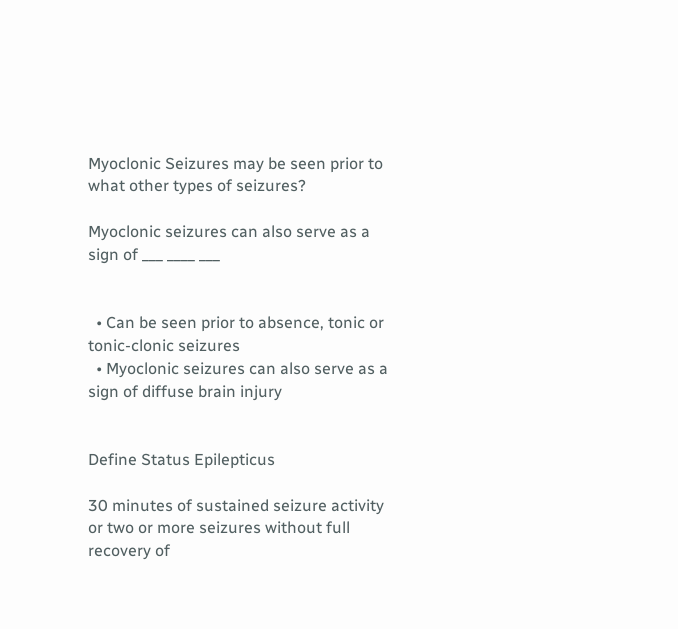Myoclonic Seizures may be seen prior to what other types of seizures?

Myoclonic seizures can also serve as a sign of ___ ____ ___


  • Can be seen prior to absence, tonic or tonic-clonic seizures
  • Myoclonic seizures can also serve as a sign of diffuse brain injury


Define Status Epilepticus

30 minutes of sustained seizure activity or two or more seizures without full recovery of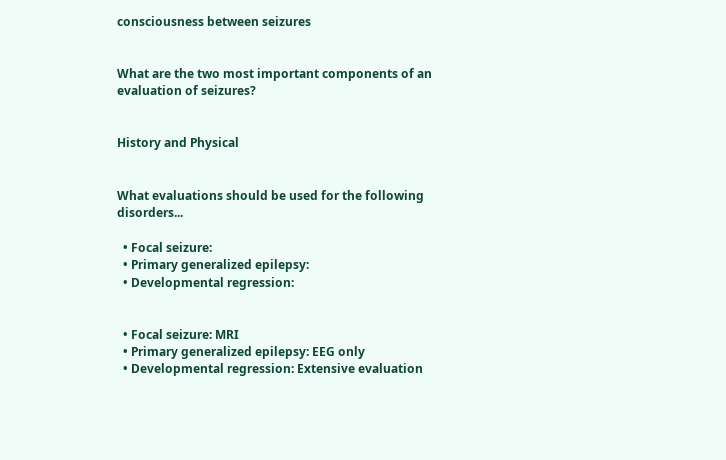consciousness between seizures


What are the two most important components of an evaluation of seizures?


History and Physical


What evaluations should be used for the following disorders...

  • Focal seizure:
  • Primary generalized epilepsy:
  • Developmental regression:


  • Focal seizure: MRI
  • Primary generalized epilepsy: EEG only
  • Developmental regression: Extensive evaluation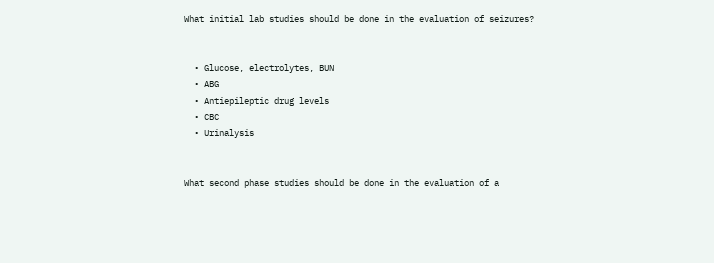What initial lab studies should be done in the evaluation of seizures?


  • Glucose, electrolytes, BUN
  • ABG
  • Antiepileptic drug levels
  • CBC
  • Urinalysis


What second phase studies should be done in the evaluation of a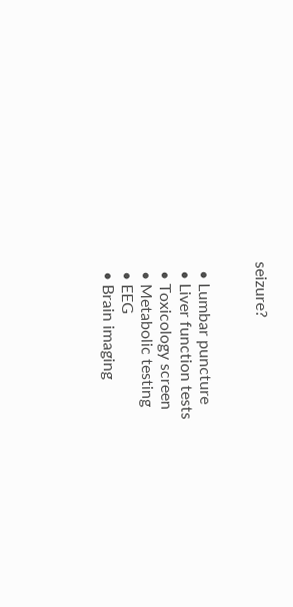seizure?


  • Lumbar puncture
  • Liver function tests
  • Toxicology screen
  • Metabolic testing
  • EEG
  • Brain imaging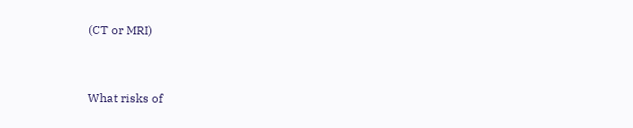(CT or MRI)


What risks of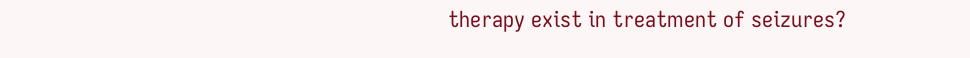therapy exist in treatment of seizures?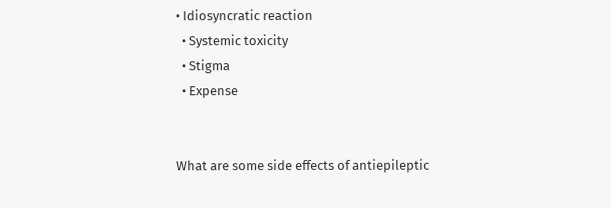• Idiosyncratic reaction
  • Systemic toxicity
  • Stigma
  • Expense


What are some side effects of antiepileptic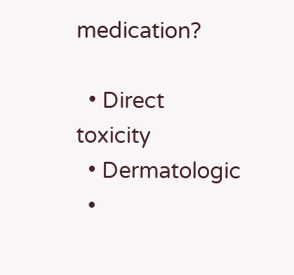medication?

  • Direct toxicity
  • Dermatologic
  •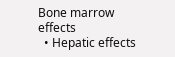Bone marrow effects
  • Hepatic effects